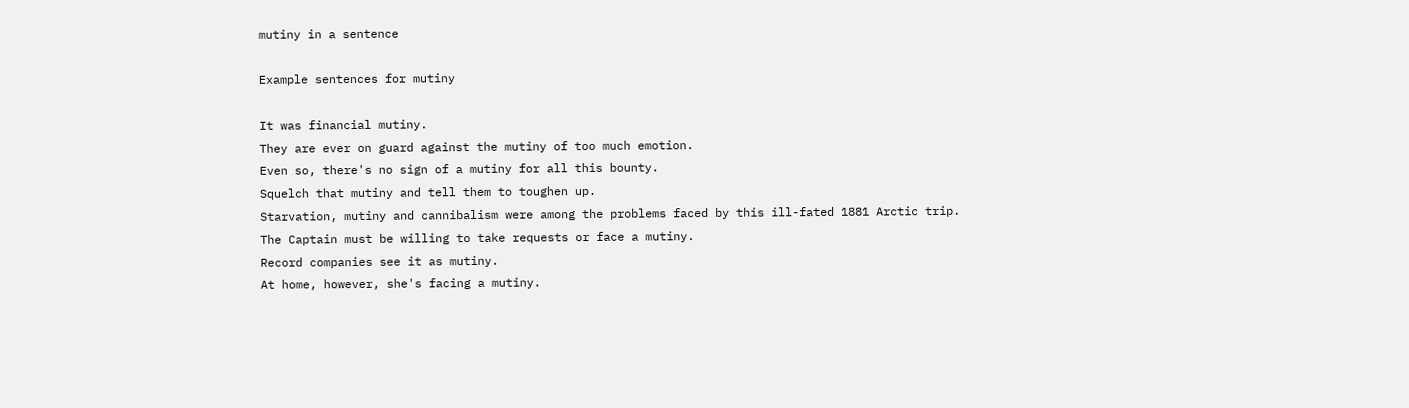mutiny in a sentence

Example sentences for mutiny

It was financial mutiny.
They are ever on guard against the mutiny of too much emotion.
Even so, there's no sign of a mutiny for all this bounty.
Squelch that mutiny and tell them to toughen up.
Starvation, mutiny and cannibalism were among the problems faced by this ill-fated 1881 Arctic trip.
The Captain must be willing to take requests or face a mutiny.
Record companies see it as mutiny.
At home, however, she's facing a mutiny.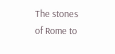The stones of Rome to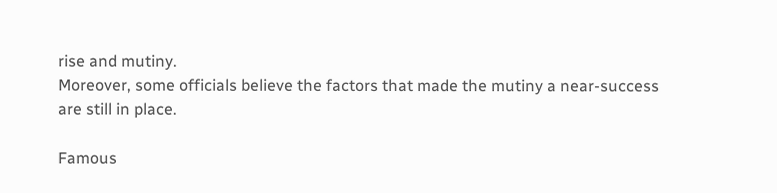rise and mutiny.
Moreover, some officials believe the factors that made the mutiny a near-success are still in place.

Famous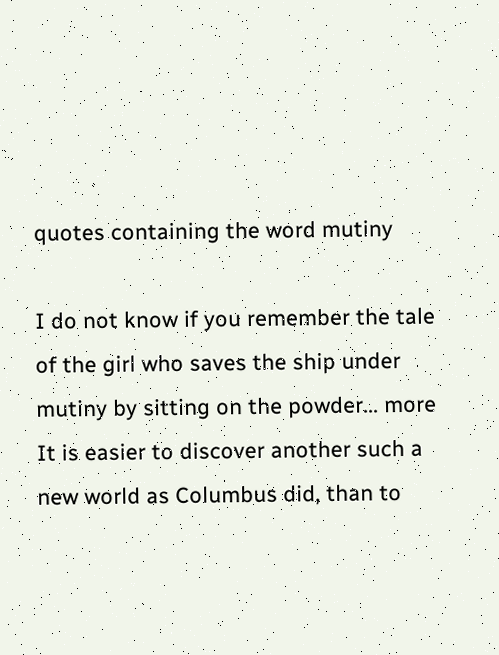quotes containing the word mutiny

I do not know if you remember the tale of the girl who saves the ship under mutiny by sitting on the powder... more
It is easier to discover another such a new world as Columbus did, than to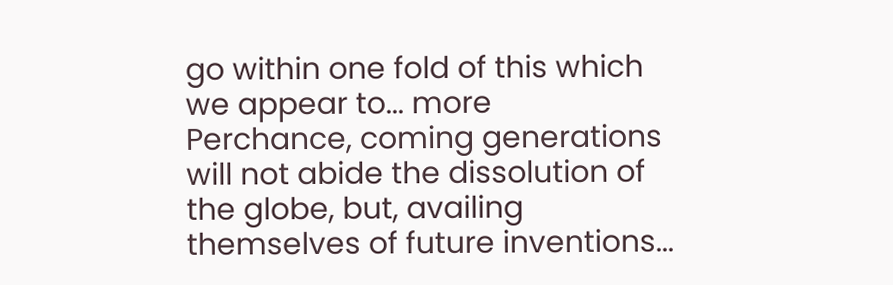go within one fold of this which we appear to... more
Perchance, coming generations will not abide the dissolution of the globe, but, availing themselves of future inventions...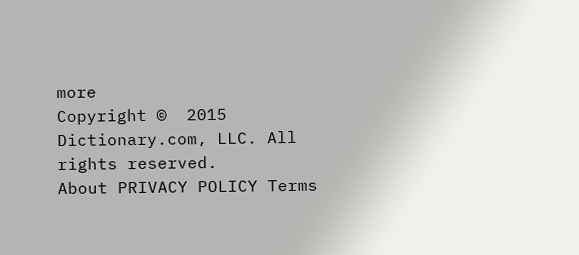more
Copyright ©  2015 Dictionary.com, LLC. All rights reserved.
About PRIVACY POLICY Terms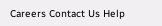Careers Contact Us Help